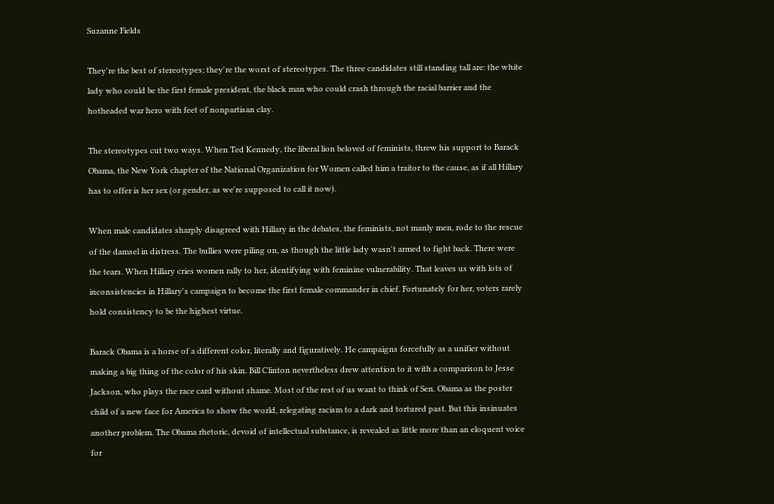Suzanne Fields

They're the best of stereotypes; they're the worst of stereotypes. The three candidates still standing tall are: the white lady who could be the first female president, the black man who could crash through the racial barrier and the hotheaded war hero with feet of nonpartisan clay.

The stereotypes cut two ways. When Ted Kennedy, the liberal lion beloved of feminists, threw his support to Barack Obama, the New York chapter of the National Organization for Women called him a traitor to the cause, as if all Hillary has to offer is her sex (or gender, as we're supposed to call it now).

When male candidates sharply disagreed with Hillary in the debates, the feminists, not manly men, rode to the rescue of the damsel in distress. The bullies were piling on, as though the little lady wasn't armed to fight back. There were the tears. When Hillary cries women rally to her, identifying with feminine vulnerability. That leaves us with lots of inconsistencies in Hillary's campaign to become the first female commander in chief. Fortunately for her, voters rarely hold consistency to be the highest virtue.

Barack Obama is a horse of a different color, literally and figuratively. He campaigns forcefully as a unifier without making a big thing of the color of his skin. Bill Clinton nevertheless drew attention to it with a comparison to Jesse Jackson, who plays the race card without shame. Most of the rest of us want to think of Sen. Obama as the poster child of a new face for America to show the world, relegating racism to a dark and tortured past. But this insinuates another problem. The Obama rhetoric, devoid of intellectual substance, is revealed as little more than an eloquent voice for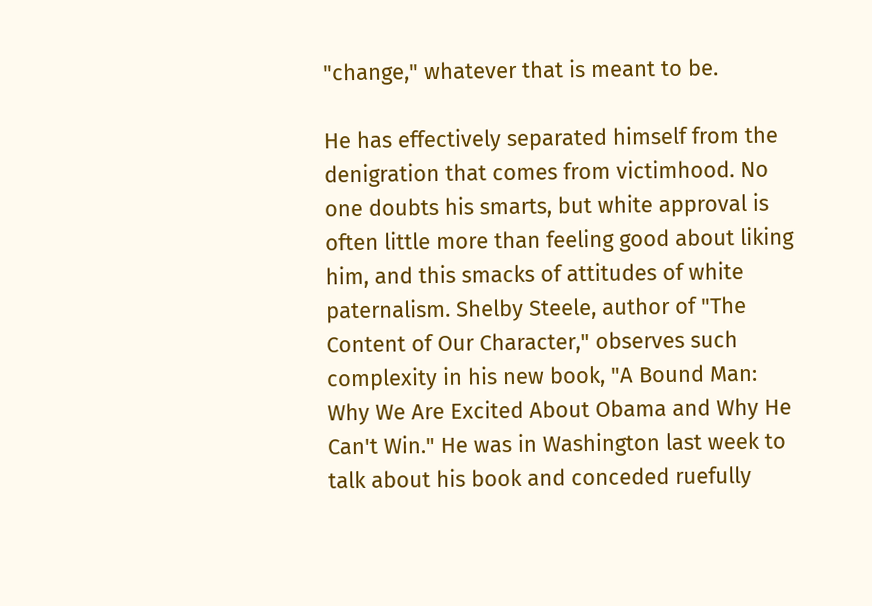"change," whatever that is meant to be.

He has effectively separated himself from the denigration that comes from victimhood. No one doubts his smarts, but white approval is often little more than feeling good about liking him, and this smacks of attitudes of white paternalism. Shelby Steele, author of "The Content of Our Character," observes such complexity in his new book, "A Bound Man: Why We Are Excited About Obama and Why He Can't Win." He was in Washington last week to talk about his book and conceded ruefully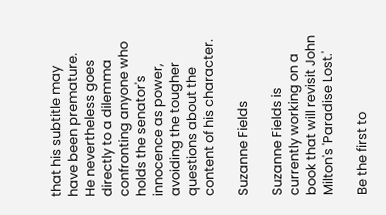that his subtitle may have been premature. He nevertheless goes directly to a dilemma confronting anyone who holds the senator's innocence as power, avoiding the tougher questions about the content of his character.

Suzanne Fields

Suzanne Fields is currently working on a book that will revisit John Milton's 'Paradise Lost.'

Be the first to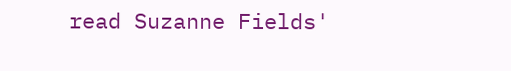read Suzanne Fields'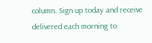column. Sign up today and receive delivered each morning to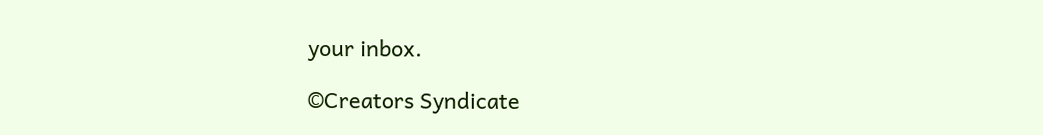your inbox.

©Creators Syndicate